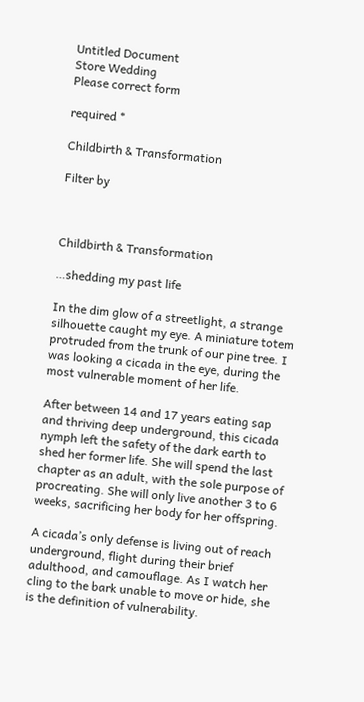Untitled Document
Store Wedding
Please correct form

required *

Childbirth & Transformation

Filter by



Childbirth & Transformation

…shedding my past life

In the dim glow of a streetlight, a strange silhouette caught my eye. A miniature totem protruded from the trunk of our pine tree. I was looking a cicada in the eye, during the most vulnerable moment of her life.

After between 14 and 17 years eating sap and thriving deep underground, this cicada nymph left the safety of the dark earth to shed her former life. She will spend the last chapter as an adult, with the sole purpose of procreating. She will only live another 3 to 6 weeks, sacrificing her body for her offspring.

A cicada’s only defense is living out of reach underground, flight during their brief adulthood, and camouflage. As I watch her cling to the bark unable to move or hide, she is the definition of vulnerability.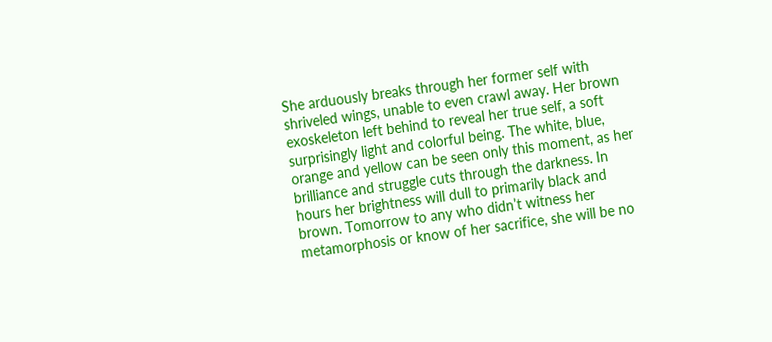She arduously breaks through her former self with shriveled wings, unable to even crawl away. Her brown exoskeleton left behind to reveal her true self, a soft surprisingly light and colorful being. The white, blue, orange and yellow can be seen only this moment, as her brilliance and struggle cuts through the darkness. In hours her brightness will dull to primarily black and brown. Tomorrow to any who didn’t witness her metamorphosis or know of her sacrifice, she will be no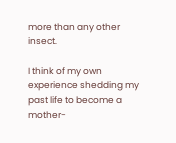more than any other insect.

I think of my own experience shedding my past life to become a mother-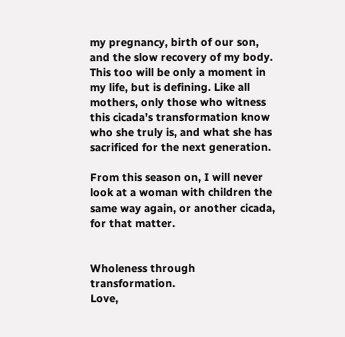my pregnancy, birth of our son, and the slow recovery of my body. This too will be only a moment in my life, but is defining. Like all mothers, only those who witness this cicada’s transformation know who she truly is, and what she has sacrificed for the next generation.

From this season on, I will never look at a woman with children the same way again, or another cicada, for that matter.


Wholeness through transformation.
Love,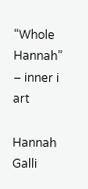“Whole Hannah” – inner i art

Hannah Galli